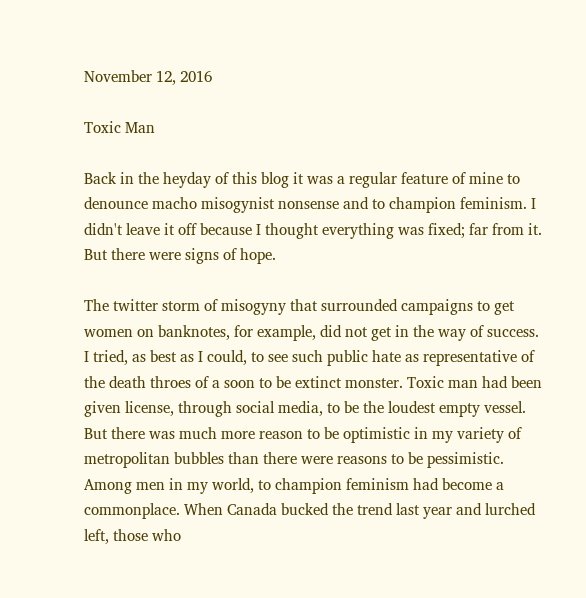November 12, 2016

Toxic Man

Back in the heyday of this blog it was a regular feature of mine to denounce macho misogynist nonsense and to champion feminism. I didn't leave it off because I thought everything was fixed; far from it. But there were signs of hope.

The twitter storm of misogyny that surrounded campaigns to get women on banknotes, for example, did not get in the way of success. I tried, as best as I could, to see such public hate as representative of the death throes of a soon to be extinct monster. Toxic man had been given license, through social media, to be the loudest empty vessel. But there was much more reason to be optimistic in my variety of metropolitan bubbles than there were reasons to be pessimistic. Among men in my world, to champion feminism had become a commonplace. When Canada bucked the trend last year and lurched left, those who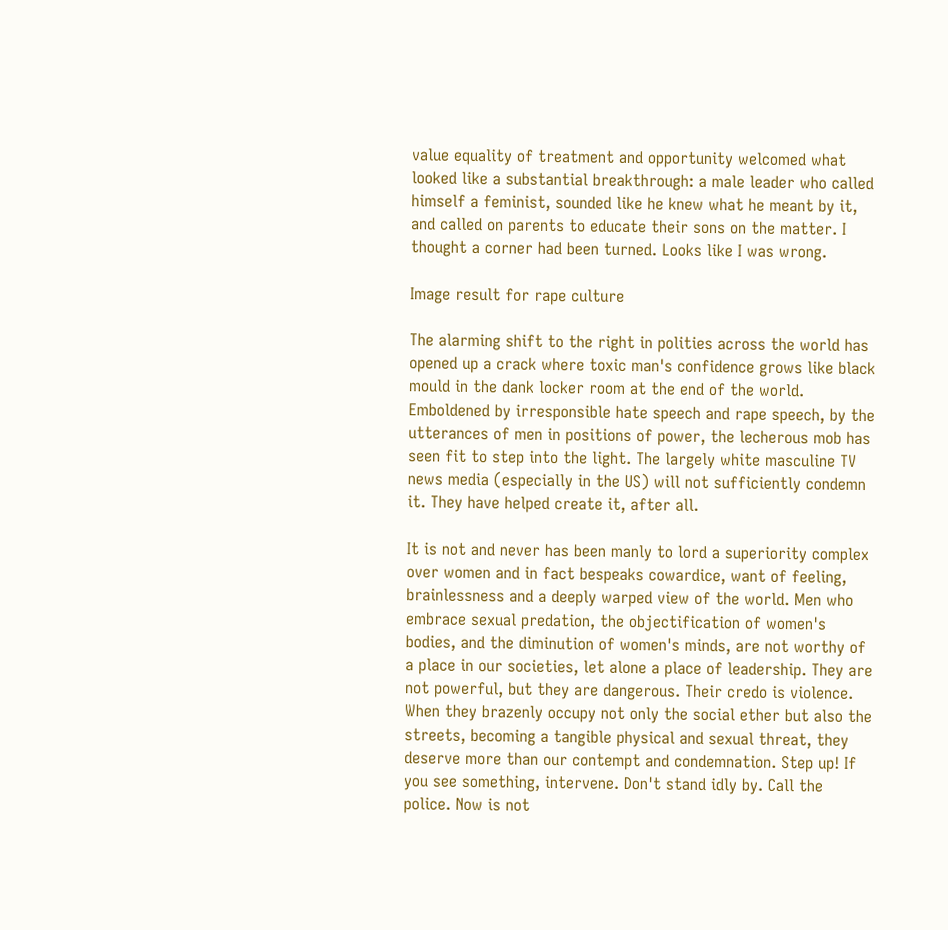value equality of treatment and opportunity welcomed what looked like a substantial breakthrough: a male leader who called himself a feminist, sounded like he knew what he meant by it, and called on parents to educate their sons on the matter. I thought a corner had been turned. Looks like I was wrong.

Image result for rape culture

The alarming shift to the right in polities across the world has opened up a crack where toxic man's confidence grows like black mould in the dank locker room at the end of the world. Emboldened by irresponsible hate speech and rape speech, by the utterances of men in positions of power, the lecherous mob has seen fit to step into the light. The largely white masculine TV news media (especially in the US) will not sufficiently condemn it. They have helped create it, after all.

It is not and never has been manly to lord a superiority complex over women and in fact bespeaks cowardice, want of feeling, brainlessness and a deeply warped view of the world. Men who embrace sexual predation, the objectification of women's bodies, and the diminution of women's minds, are not worthy of a place in our societies, let alone a place of leadership. They are not powerful, but they are dangerous. Their credo is violence. When they brazenly occupy not only the social ether but also the streets, becoming a tangible physical and sexual threat, they deserve more than our contempt and condemnation. Step up! If you see something, intervene. Don't stand idly by. Call the police. Now is not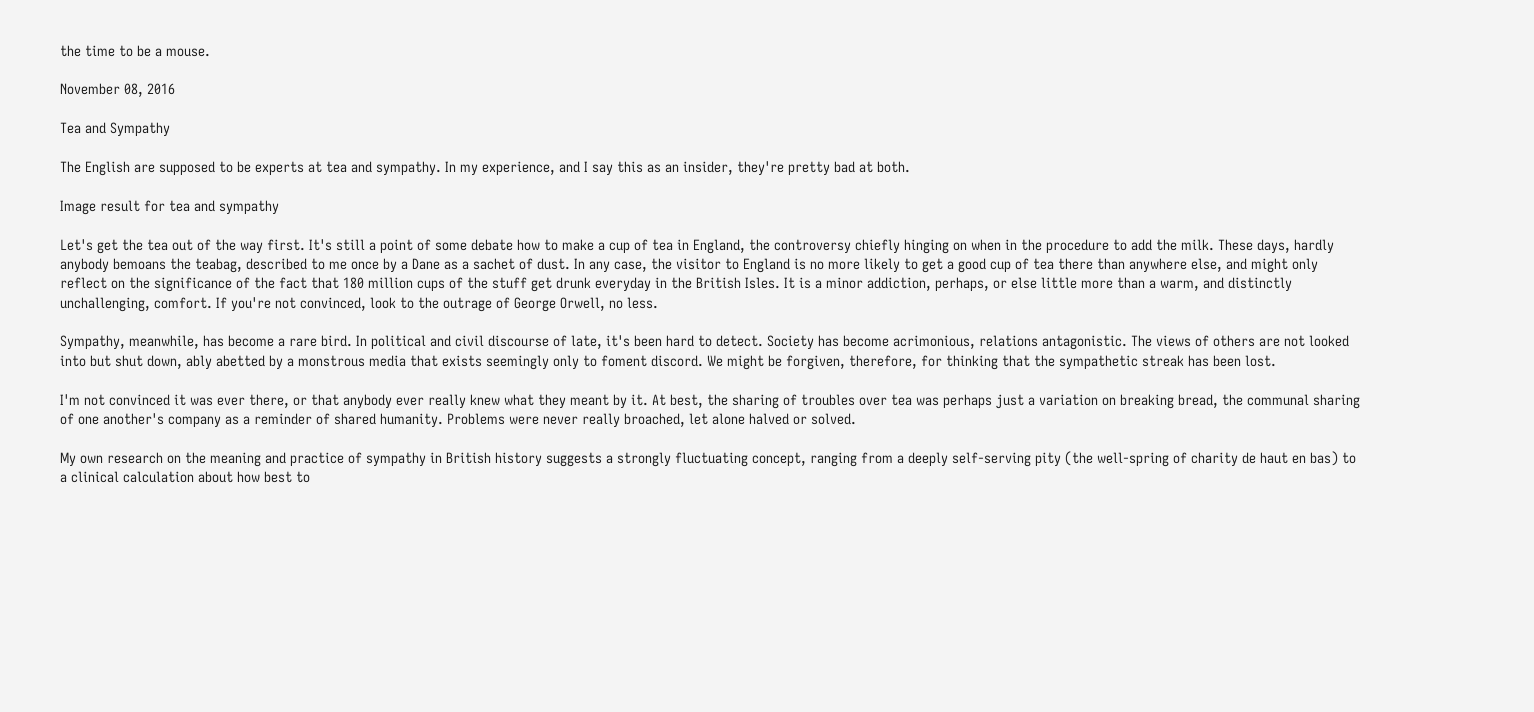the time to be a mouse.

November 08, 2016

Tea and Sympathy

The English are supposed to be experts at tea and sympathy. In my experience, and I say this as an insider, they're pretty bad at both.

Image result for tea and sympathy

Let's get the tea out of the way first. It's still a point of some debate how to make a cup of tea in England, the controversy chiefly hinging on when in the procedure to add the milk. These days, hardly anybody bemoans the teabag, described to me once by a Dane as a sachet of dust. In any case, the visitor to England is no more likely to get a good cup of tea there than anywhere else, and might only reflect on the significance of the fact that 180 million cups of the stuff get drunk everyday in the British Isles. It is a minor addiction, perhaps, or else little more than a warm, and distinctly unchallenging, comfort. If you're not convinced, look to the outrage of George Orwell, no less.

Sympathy, meanwhile, has become a rare bird. In political and civil discourse of late, it's been hard to detect. Society has become acrimonious, relations antagonistic. The views of others are not looked into but shut down, ably abetted by a monstrous media that exists seemingly only to foment discord. We might be forgiven, therefore, for thinking that the sympathetic streak has been lost.

I'm not convinced it was ever there, or that anybody ever really knew what they meant by it. At best, the sharing of troubles over tea was perhaps just a variation on breaking bread, the communal sharing of one another's company as a reminder of shared humanity. Problems were never really broached, let alone halved or solved.

My own research on the meaning and practice of sympathy in British history suggests a strongly fluctuating concept, ranging from a deeply self-serving pity (the well-spring of charity de haut en bas) to a clinical calculation about how best to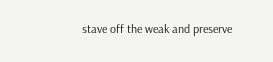stave off the weak and preserve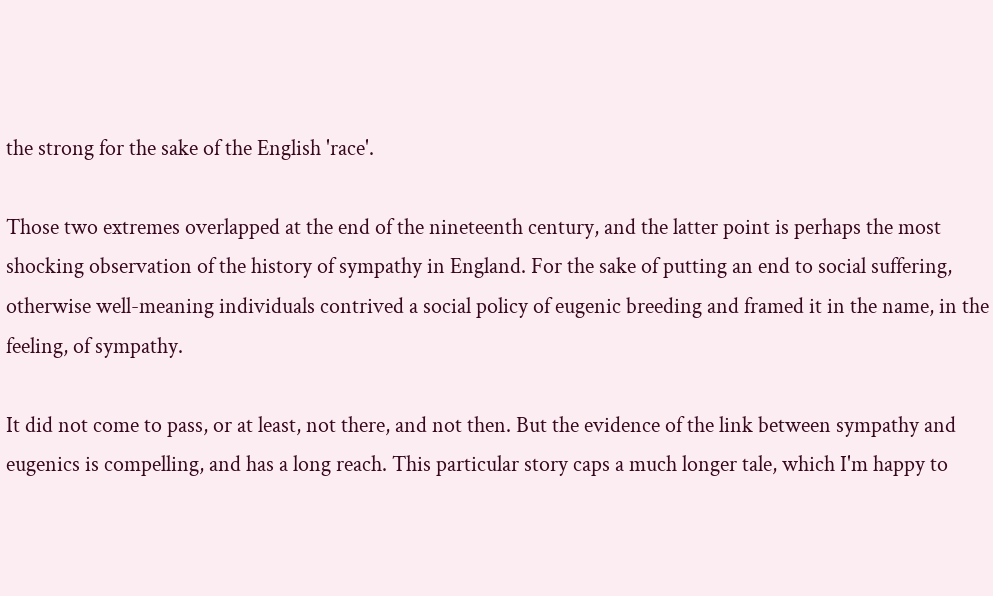the strong for the sake of the English 'race'.

Those two extremes overlapped at the end of the nineteenth century, and the latter point is perhaps the most shocking observation of the history of sympathy in England. For the sake of putting an end to social suffering, otherwise well-meaning individuals contrived a social policy of eugenic breeding and framed it in the name, in the feeling, of sympathy.

It did not come to pass, or at least, not there, and not then. But the evidence of the link between sympathy and eugenics is compelling, and has a long reach. This particular story caps a much longer tale, which I'm happy to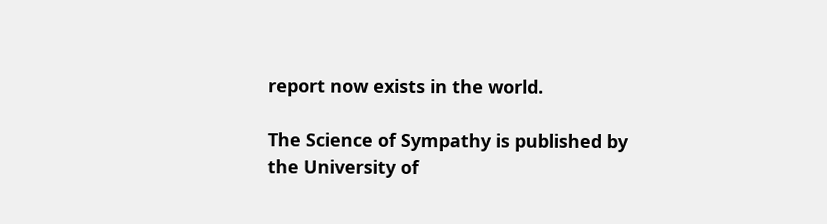report now exists in the world.

The Science of Sympathy is published by the University of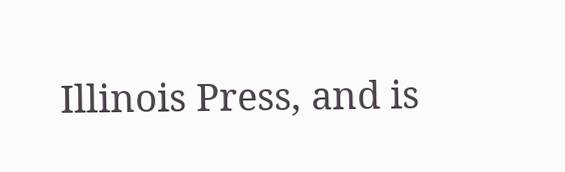Illinois Press, and is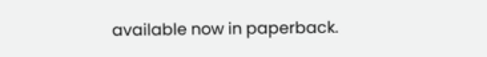available now in paperback.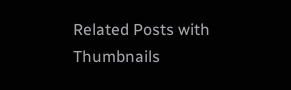Related Posts with Thumbnails